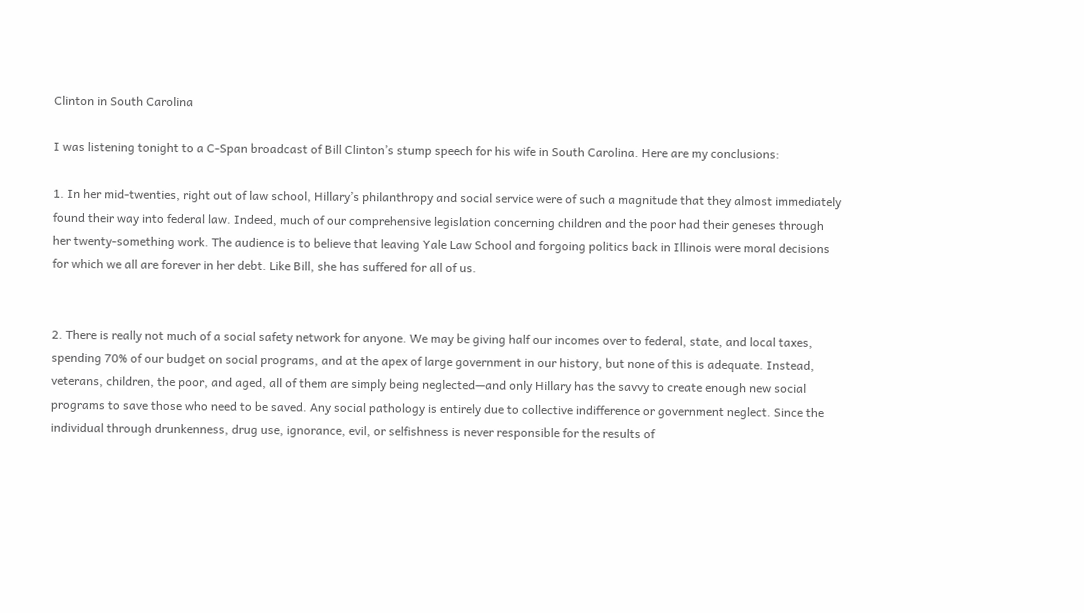Clinton in South Carolina

I was listening tonight to a C-Span broadcast of Bill Clinton’s stump speech for his wife in South Carolina. Here are my conclusions:

1. In her mid-twenties, right out of law school, Hillary’s philanthropy and social service were of such a magnitude that they almost immediately found their way into federal law. Indeed, much of our comprehensive legislation concerning children and the poor had their geneses through her twenty-something work. The audience is to believe that leaving Yale Law School and forgoing politics back in Illinois were moral decisions for which we all are forever in her debt. Like Bill, she has suffered for all of us.


2. There is really not much of a social safety network for anyone. We may be giving half our incomes over to federal, state, and local taxes, spending 70% of our budget on social programs, and at the apex of large government in our history, but none of this is adequate. Instead, veterans, children, the poor, and aged, all of them are simply being neglected—and only Hillary has the savvy to create enough new social programs to save those who need to be saved. Any social pathology is entirely due to collective indifference or government neglect. Since the individual through drunkenness, drug use, ignorance, evil, or selfishness is never responsible for the results of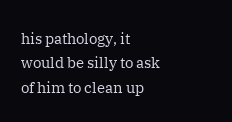his pathology, it would be silly to ask of him to clean up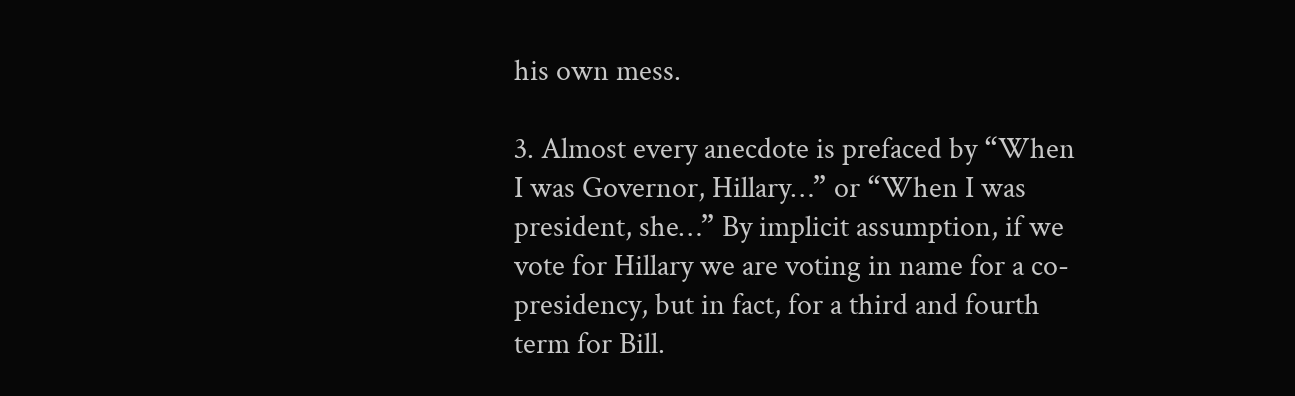his own mess.

3. Almost every anecdote is prefaced by “When I was Governor, Hillary…” or “When I was president, she…” By implicit assumption, if we vote for Hillary we are voting in name for a co-presidency, but in fact, for a third and fourth term for Bill.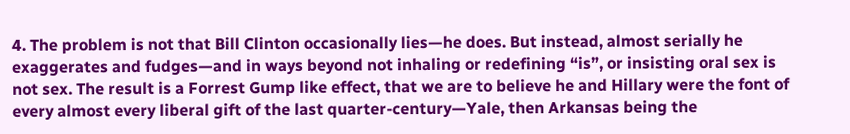4. The problem is not that Bill Clinton occasionally lies—he does. But instead, almost serially he exaggerates and fudges—and in ways beyond not inhaling or redefining “is”, or insisting oral sex is not sex. The result is a Forrest Gump like effect, that we are to believe he and Hillary were the font of every almost every liberal gift of the last quarter-century—Yale, then Arkansas being the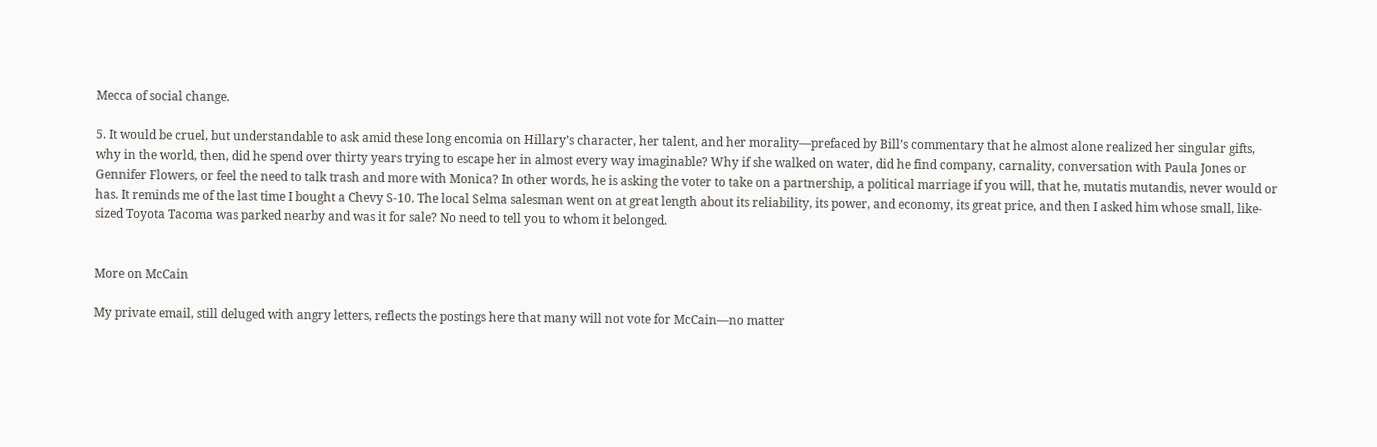Mecca of social change.

5. It would be cruel, but understandable to ask amid these long encomia on Hillary’s character, her talent, and her morality—prefaced by Bill’s commentary that he almost alone realized her singular gifts, why in the world, then, did he spend over thirty years trying to escape her in almost every way imaginable? Why if she walked on water, did he find company, carnality, conversation with Paula Jones or Gennifer Flowers, or feel the need to talk trash and more with Monica? In other words, he is asking the voter to take on a partnership, a political marriage if you will, that he, mutatis mutandis, never would or has. It reminds me of the last time I bought a Chevy S-10. The local Selma salesman went on at great length about its reliability, its power, and economy, its great price, and then I asked him whose small, like-sized Toyota Tacoma was parked nearby and was it for sale? No need to tell you to whom it belonged.


More on McCain

My private email, still deluged with angry letters, reflects the postings here that many will not vote for McCain—no matter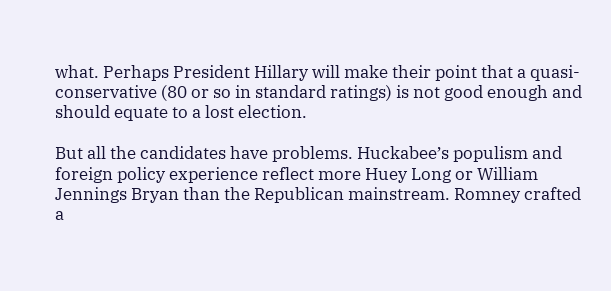what. Perhaps President Hillary will make their point that a quasi-conservative (80 or so in standard ratings) is not good enough and should equate to a lost election.

But all the candidates have problems. Huckabee’s populism and foreign policy experience reflect more Huey Long or William Jennings Bryan than the Republican mainstream. Romney crafted a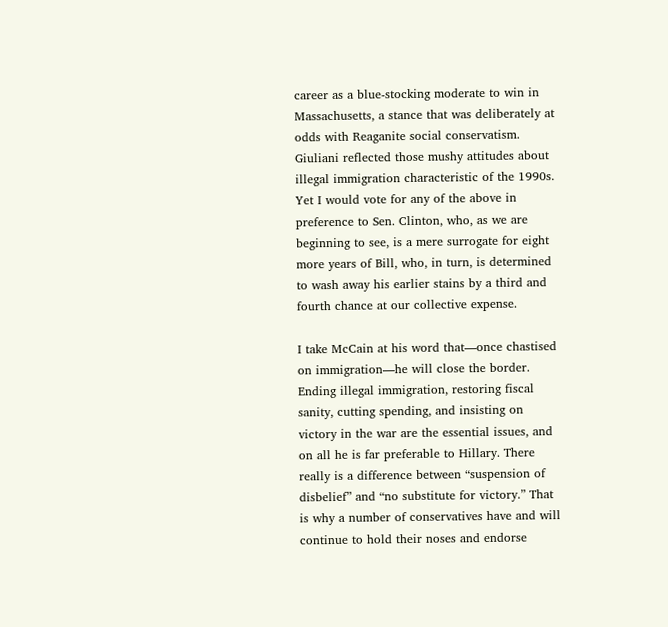career as a blue-stocking moderate to win in Massachusetts, a stance that was deliberately at odds with Reaganite social conservatism. Giuliani reflected those mushy attitudes about illegal immigration characteristic of the 1990s. Yet I would vote for any of the above in preference to Sen. Clinton, who, as we are beginning to see, is a mere surrogate for eight more years of Bill, who, in turn, is determined to wash away his earlier stains by a third and fourth chance at our collective expense.

I take McCain at his word that—once chastised on immigration—he will close the border. Ending illegal immigration, restoring fiscal sanity, cutting spending, and insisting on victory in the war are the essential issues, and on all he is far preferable to Hillary. There really is a difference between “suspension of disbelief” and “no substitute for victory.” That is why a number of conservatives have and will continue to hold their noses and endorse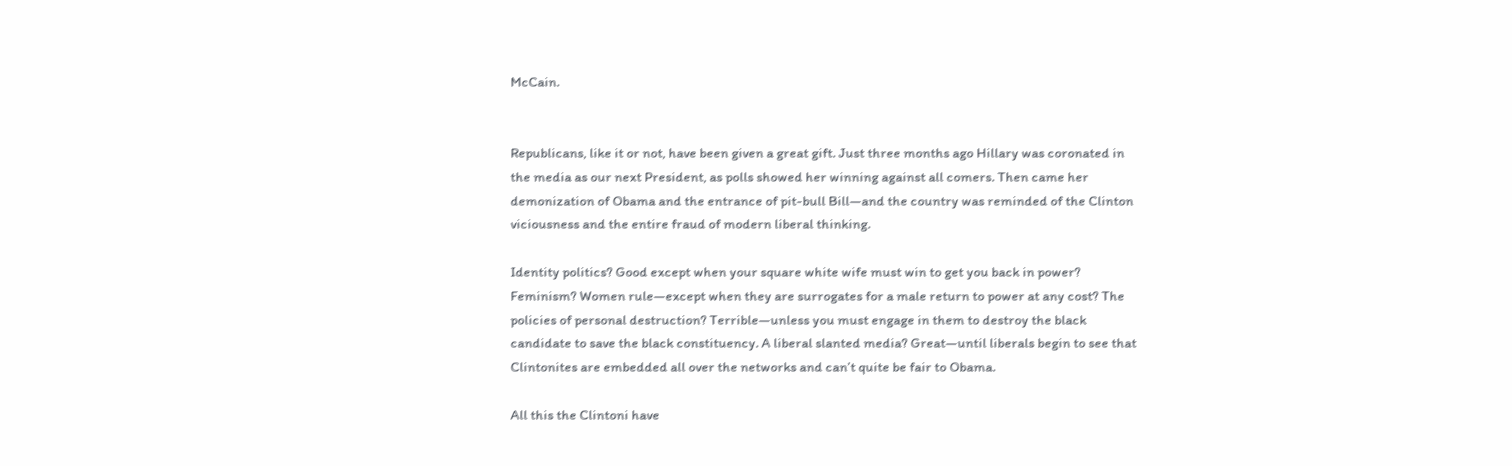McCain.


Republicans, like it or not, have been given a great gift. Just three months ago Hillary was coronated in the media as our next President, as polls showed her winning against all comers. Then came her demonization of Obama and the entrance of pit-bull Bill—and the country was reminded of the Clinton viciousness and the entire fraud of modern liberal thinking.

Identity politics? Good except when your square white wife must win to get you back in power? Feminism? Women rule—except when they are surrogates for a male return to power at any cost? The policies of personal destruction? Terrible—unless you must engage in them to destroy the black candidate to save the black constituency. A liberal slanted media? Great—until liberals begin to see that Clintonites are embedded all over the networks and can’t quite be fair to Obama.

All this the Clintoni have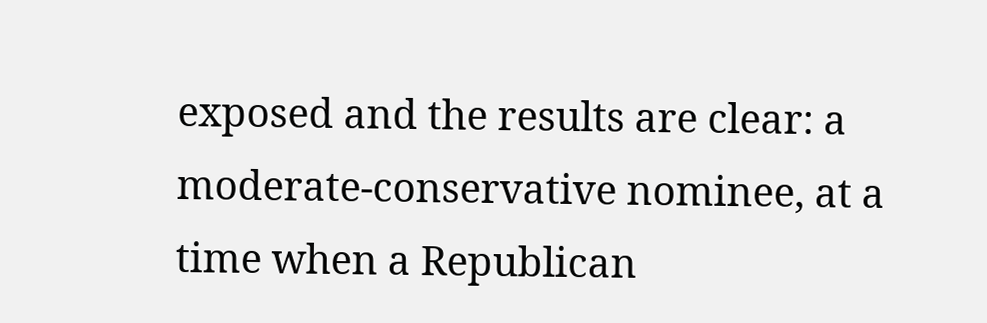exposed and the results are clear: a moderate-conservative nominee, at a time when a Republican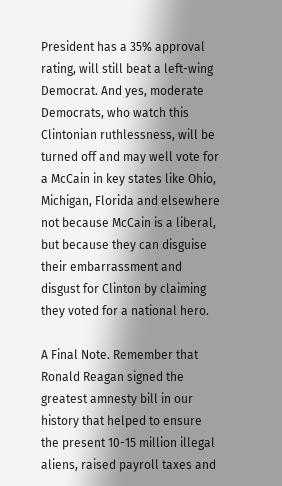President has a 35% approval rating, will still beat a left-wing Democrat. And yes, moderate Democrats, who watch this Clintonian ruthlessness, will be turned off and may well vote for a McCain in key states like Ohio, Michigan, Florida and elsewhere not because McCain is a liberal, but because they can disguise their embarrassment and disgust for Clinton by claiming they voted for a national hero.

A Final Note. Remember that Ronald Reagan signed the greatest amnesty bill in our history that helped to ensure the present 10-15 million illegal aliens, raised payroll taxes and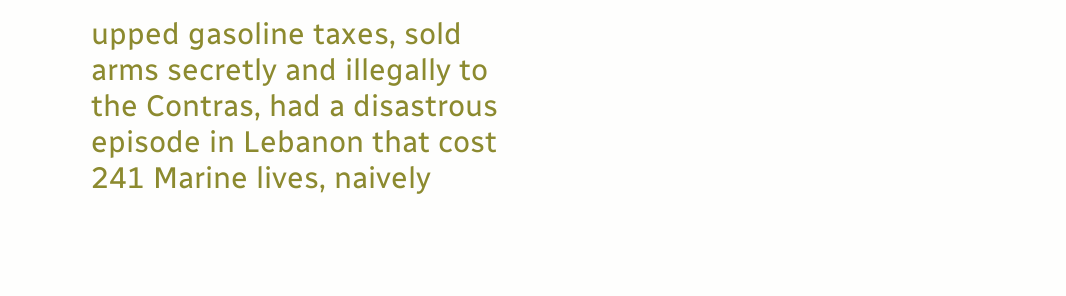upped gasoline taxes, sold arms secretly and illegally to the Contras, had a disastrous episode in Lebanon that cost 241 Marine lives, naively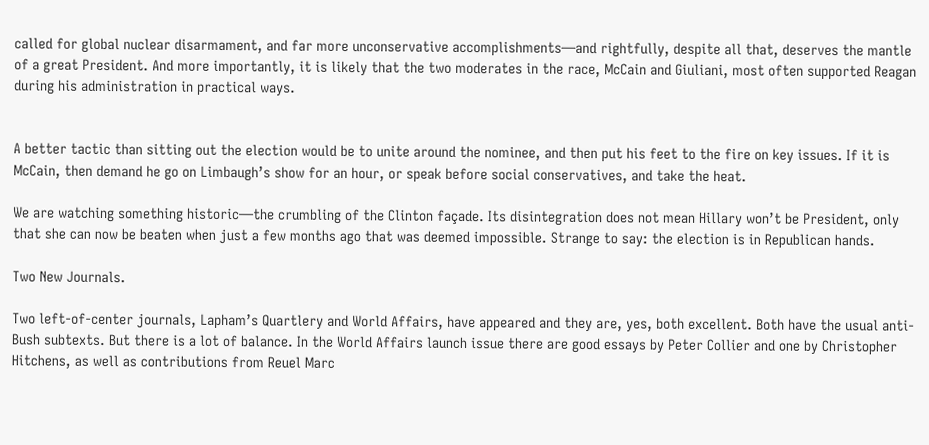called for global nuclear disarmament, and far more unconservative accomplishments—and rightfully, despite all that, deserves the mantle of a great President. And more importantly, it is likely that the two moderates in the race, McCain and Giuliani, most often supported Reagan during his administration in practical ways.


A better tactic than sitting out the election would be to unite around the nominee, and then put his feet to the fire on key issues. If it is McCain, then demand he go on Limbaugh’s show for an hour, or speak before social conservatives, and take the heat.

We are watching something historic—the crumbling of the Clinton façade. Its disintegration does not mean Hillary won’t be President, only that she can now be beaten when just a few months ago that was deemed impossible. Strange to say: the election is in Republican hands.

Two New Journals.

Two left-of-center journals, Lapham’s Quartlery and World Affairs, have appeared and they are, yes, both excellent. Both have the usual anti-Bush subtexts. But there is a lot of balance. In the World Affairs launch issue there are good essays by Peter Collier and one by Christopher Hitchens, as well as contributions from Reuel Marc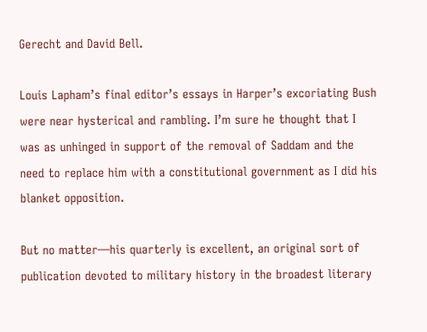Gerecht and David Bell.

Louis Lapham’s final editor’s essays in Harper’s excoriating Bush were near hysterical and rambling. I’m sure he thought that I was as unhinged in support of the removal of Saddam and the need to replace him with a constitutional government as I did his blanket opposition.

But no matter—his quarterly is excellent, an original sort of publication devoted to military history in the broadest literary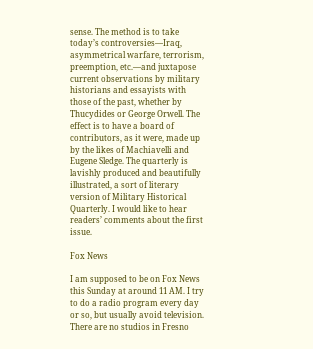sense. The method is to take today’s controversies—Iraq, asymmetrical warfare, terrorism, preemption, etc.—and juxtapose current observations by military historians and essayists with those of the past, whether by Thucydides or George Orwell. The effect is to have a board of contributors, as it were, made up by the likes of Machiavelli and Eugene Sledge. The quarterly is lavishly produced and beautifully illustrated, a sort of literary version of Military Historical Quarterly. I would like to hear readers’ comments about the first issue.

Fox News

I am supposed to be on Fox News this Sunday at around 11 AM. I try to do a radio program every day or so, but usually avoid television. There are no studios in Fresno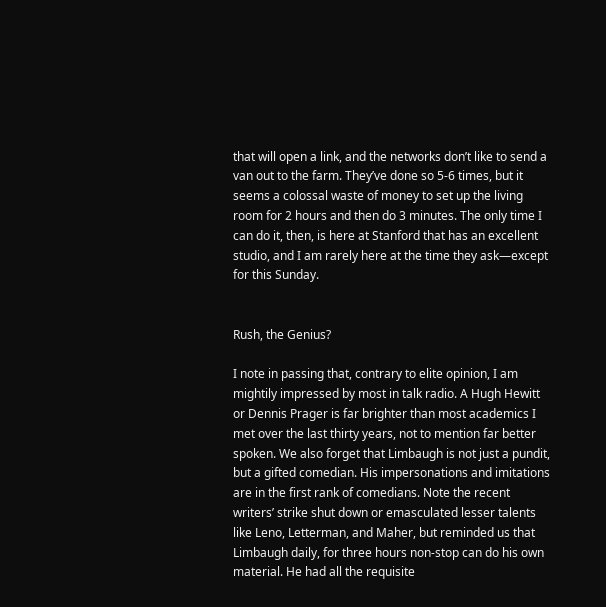that will open a link, and the networks don’t like to send a van out to the farm. They’ve done so 5-6 times, but it seems a colossal waste of money to set up the living room for 2 hours and then do 3 minutes. The only time I can do it, then, is here at Stanford that has an excellent studio, and I am rarely here at the time they ask—except for this Sunday.


Rush, the Genius?

I note in passing that, contrary to elite opinion, I am mightily impressed by most in talk radio. A Hugh Hewitt or Dennis Prager is far brighter than most academics I met over the last thirty years, not to mention far better spoken. We also forget that Limbaugh is not just a pundit, but a gifted comedian. His impersonations and imitations are in the first rank of comedians. Note the recent writers’ strike shut down or emasculated lesser talents like Leno, Letterman, and Maher, but reminded us that Limbaugh daily, for three hours non-stop can do his own material. He had all the requisite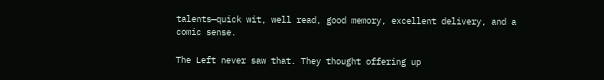talents—quick wit, well read, good memory, excellent delivery, and a comic sense.

The Left never saw that. They thought offering up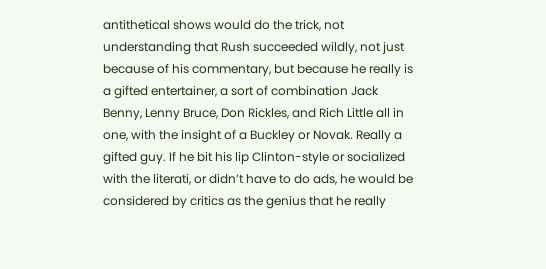antithetical shows would do the trick, not understanding that Rush succeeded wildly, not just because of his commentary, but because he really is a gifted entertainer, a sort of combination Jack Benny, Lenny Bruce, Don Rickles, and Rich Little all in one, with the insight of a Buckley or Novak. Really a gifted guy. If he bit his lip Clinton-style or socialized with the literati, or didn’t have to do ads, he would be considered by critics as the genius that he really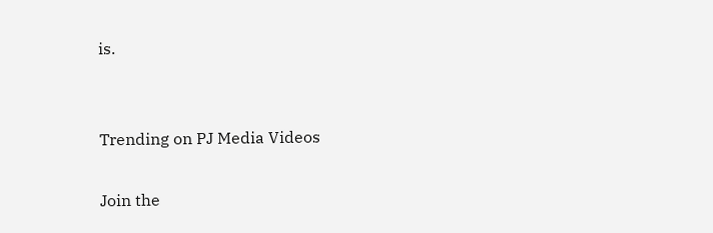is.


Trending on PJ Media Videos

Join the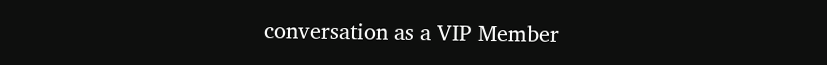conversation as a VIP Member